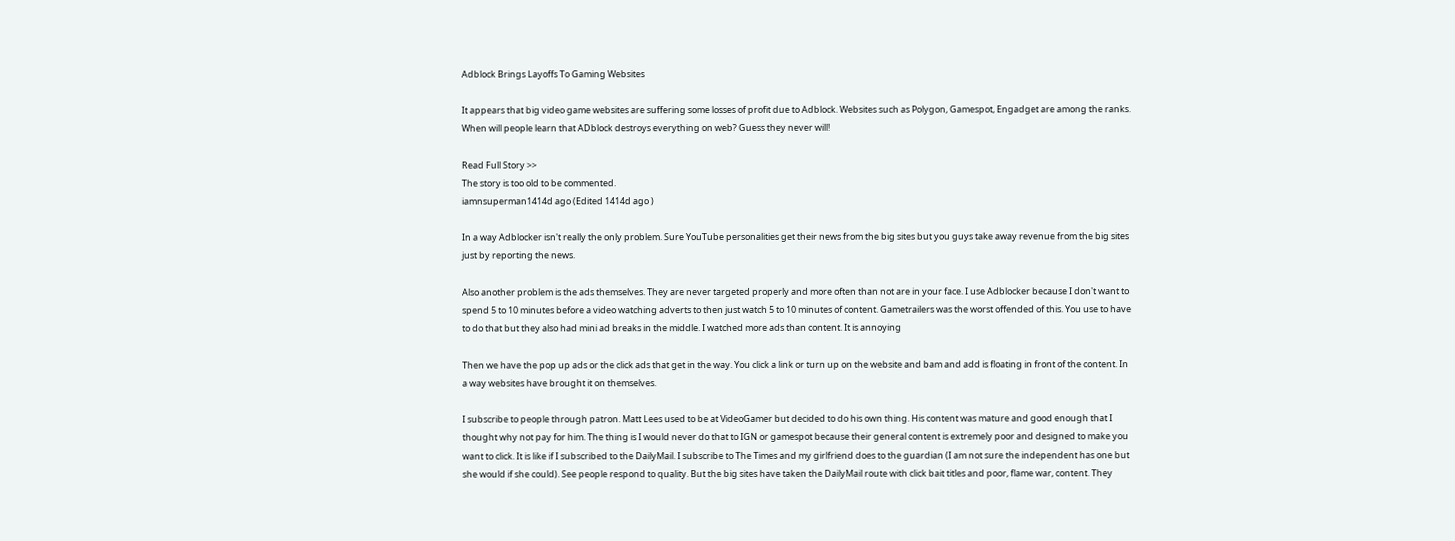Adblock Brings Layoffs To Gaming Websites

It appears that big video game websites are suffering some losses of profit due to Adblock. Websites such as Polygon, Gamespot, Engadget are among the ranks. When will people learn that ADblock destroys everything on web? Guess they never will!

Read Full Story >>
The story is too old to be commented.
iamnsuperman1414d ago (Edited 1414d ago )

In a way Adblocker isn't really the only problem. Sure YouTube personalities get their news from the big sites but you guys take away revenue from the big sites just by reporting the news.

Also another problem is the ads themselves. They are never targeted properly and more often than not are in your face. I use Adblocker because I don't want to spend 5 to 10 minutes before a video watching adverts to then just watch 5 to 10 minutes of content. Gametrailers was the worst offended of this. You use to have to do that but they also had mini ad breaks in the middle. I watched more ads than content. It is annoying

Then we have the pop up ads or the click ads that get in the way. You click a link or turn up on the website and bam and add is floating in front of the content. In a way websites have brought it on themselves.

I subscribe to people through patron. Matt Lees used to be at VideoGamer but decided to do his own thing. His content was mature and good enough that I thought why not pay for him. The thing is I would never do that to IGN or gamespot because their general content is extremely poor and designed to make you want to click. It is like if I subscribed to the DailyMail. I subscribe to The Times and my girlfriend does to the guardian (I am not sure the independent has one but she would if she could). See people respond to quality. But the big sites have taken the DailyMail route with click bait titles and poor, flame war, content. They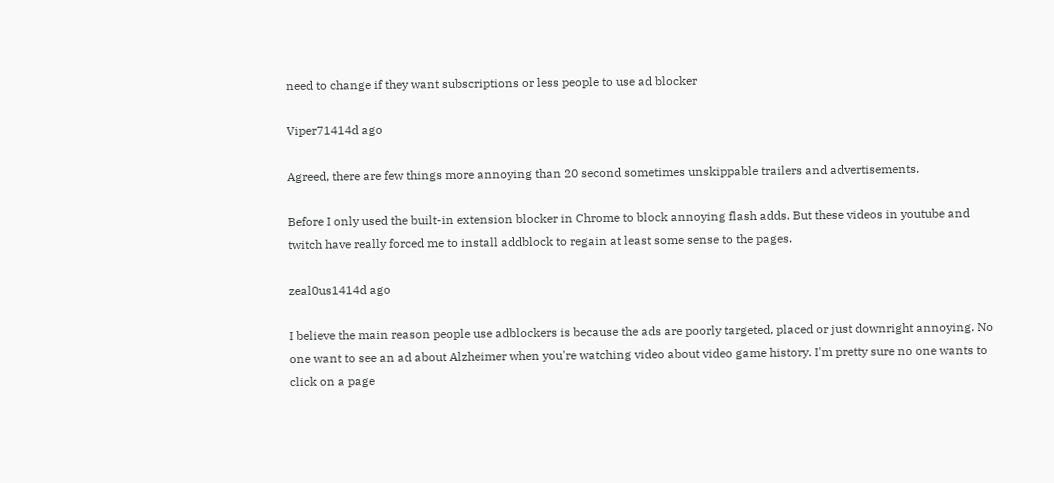need to change if they want subscriptions or less people to use ad blocker

Viper71414d ago

Agreed, there are few things more annoying than 20 second sometimes unskippable trailers and advertisements.

Before I only used the built-in extension blocker in Chrome to block annoying flash adds. But these videos in youtube and twitch have really forced me to install addblock to regain at least some sense to the pages.

zeal0us1414d ago

I believe the main reason people use adblockers is because the ads are poorly targeted, placed or just downright annoying. No one want to see an ad about Alzheimer when you're watching video about video game history. I'm pretty sure no one wants to click on a page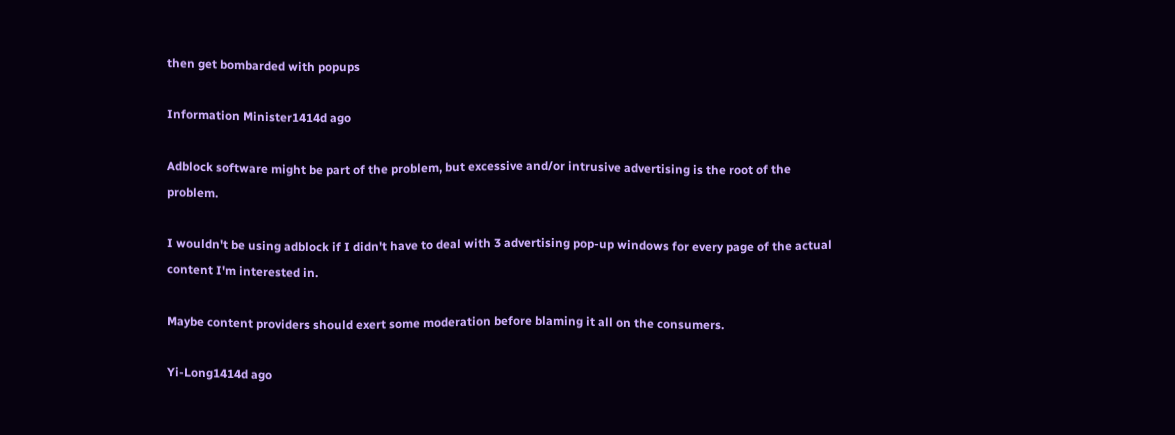then get bombarded with popups

Information Minister1414d ago

Adblock software might be part of the problem, but excessive and/or intrusive advertising is the root of the problem.

I wouldn't be using adblock if I didn't have to deal with 3 advertising pop-up windows for every page of the actual content I'm interested in.

Maybe content providers should exert some moderation before blaming it all on the consumers.

Yi-Long1414d ago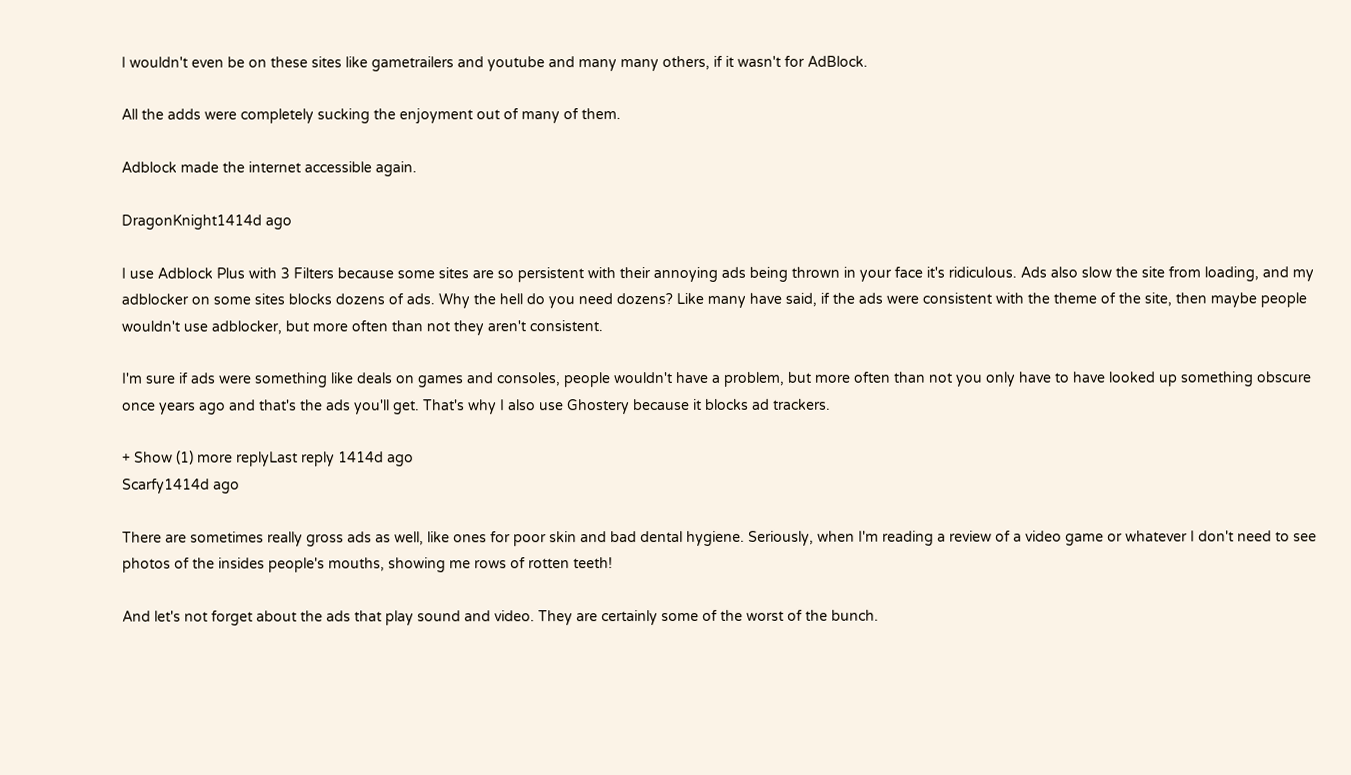I wouldn't even be on these sites like gametrailers and youtube and many many others, if it wasn't for AdBlock.

All the adds were completely sucking the enjoyment out of many of them.

Adblock made the internet accessible again.

DragonKnight1414d ago

I use Adblock Plus with 3 Filters because some sites are so persistent with their annoying ads being thrown in your face it's ridiculous. Ads also slow the site from loading, and my adblocker on some sites blocks dozens of ads. Why the hell do you need dozens? Like many have said, if the ads were consistent with the theme of the site, then maybe people wouldn't use adblocker, but more often than not they aren't consistent.

I'm sure if ads were something like deals on games and consoles, people wouldn't have a problem, but more often than not you only have to have looked up something obscure once years ago and that's the ads you'll get. That's why I also use Ghostery because it blocks ad trackers.

+ Show (1) more replyLast reply 1414d ago
Scarfy1414d ago

There are sometimes really gross ads as well, like ones for poor skin and bad dental hygiene. Seriously, when I'm reading a review of a video game or whatever I don't need to see photos of the insides people's mouths, showing me rows of rotten teeth!

And let's not forget about the ads that play sound and video. They are certainly some of the worst of the bunch.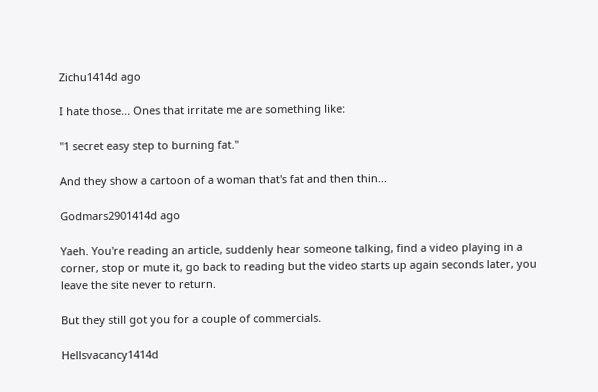Zichu1414d ago

I hate those... Ones that irritate me are something like:

"1 secret easy step to burning fat."

And they show a cartoon of a woman that's fat and then thin...

Godmars2901414d ago

Yaeh. You're reading an article, suddenly hear someone talking, find a video playing in a corner, stop or mute it, go back to reading but the video starts up again seconds later, you leave the site never to return.

But they still got you for a couple of commercials.

Hellsvacancy1414d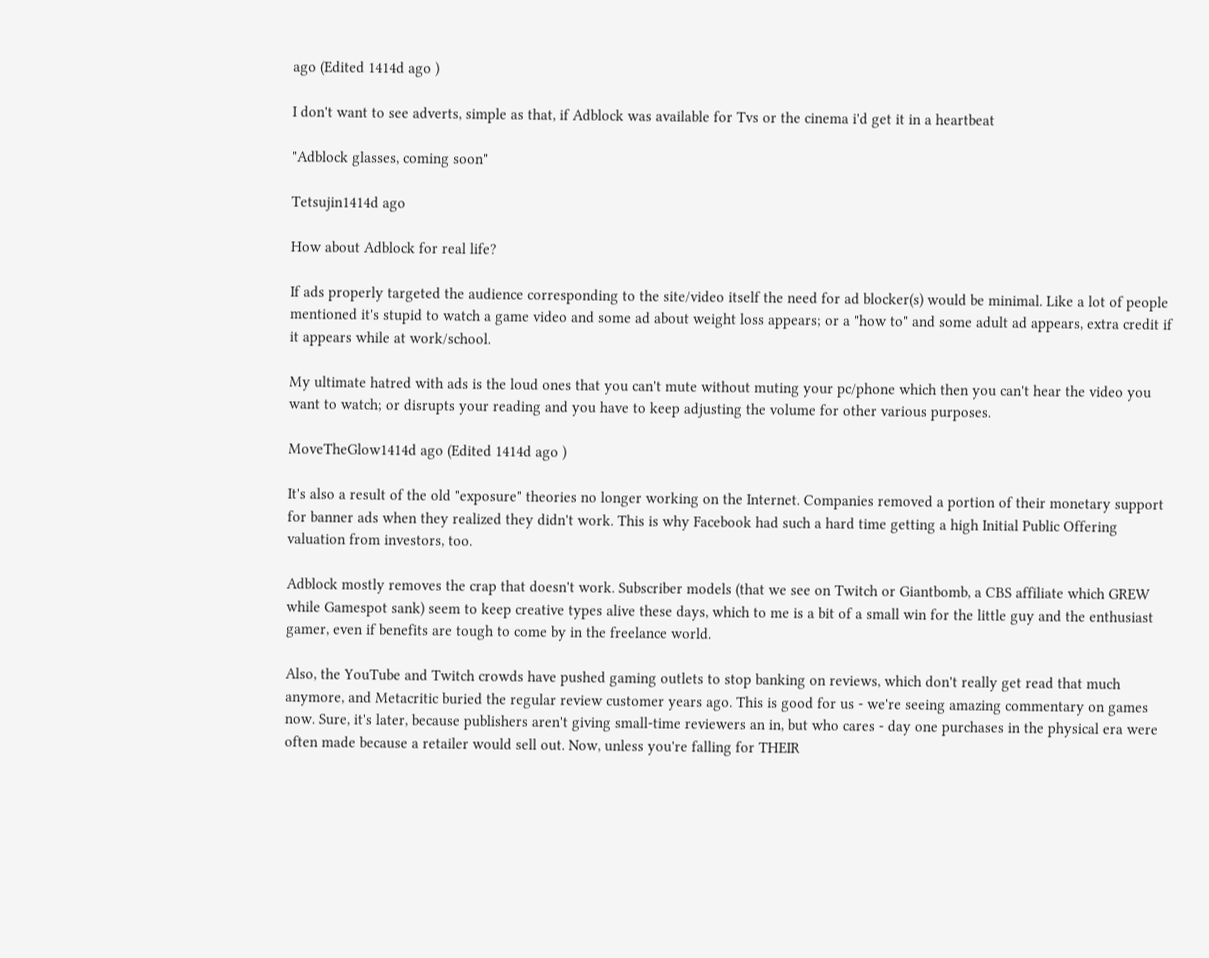ago (Edited 1414d ago )

I don't want to see adverts, simple as that, if Adblock was available for Tvs or the cinema i'd get it in a heartbeat

"Adblock glasses, coming soon"

Tetsujin1414d ago

How about Adblock for real life?

If ads properly targeted the audience corresponding to the site/video itself the need for ad blocker(s) would be minimal. Like a lot of people mentioned it's stupid to watch a game video and some ad about weight loss appears; or a "how to" and some adult ad appears, extra credit if it appears while at work/school.

My ultimate hatred with ads is the loud ones that you can't mute without muting your pc/phone which then you can't hear the video you want to watch; or disrupts your reading and you have to keep adjusting the volume for other various purposes.

MoveTheGlow1414d ago (Edited 1414d ago )

It's also a result of the old "exposure" theories no longer working on the Internet. Companies removed a portion of their monetary support for banner ads when they realized they didn't work. This is why Facebook had such a hard time getting a high Initial Public Offering valuation from investors, too.

Adblock mostly removes the crap that doesn't work. Subscriber models (that we see on Twitch or Giantbomb, a CBS affiliate which GREW while Gamespot sank) seem to keep creative types alive these days, which to me is a bit of a small win for the little guy and the enthusiast gamer, even if benefits are tough to come by in the freelance world.

Also, the YouTube and Twitch crowds have pushed gaming outlets to stop banking on reviews, which don't really get read that much anymore, and Metacritic buried the regular review customer years ago. This is good for us - we're seeing amazing commentary on games now. Sure, it's later, because publishers aren't giving small-time reviewers an in, but who cares - day one purchases in the physical era were often made because a retailer would sell out. Now, unless you're falling for THEIR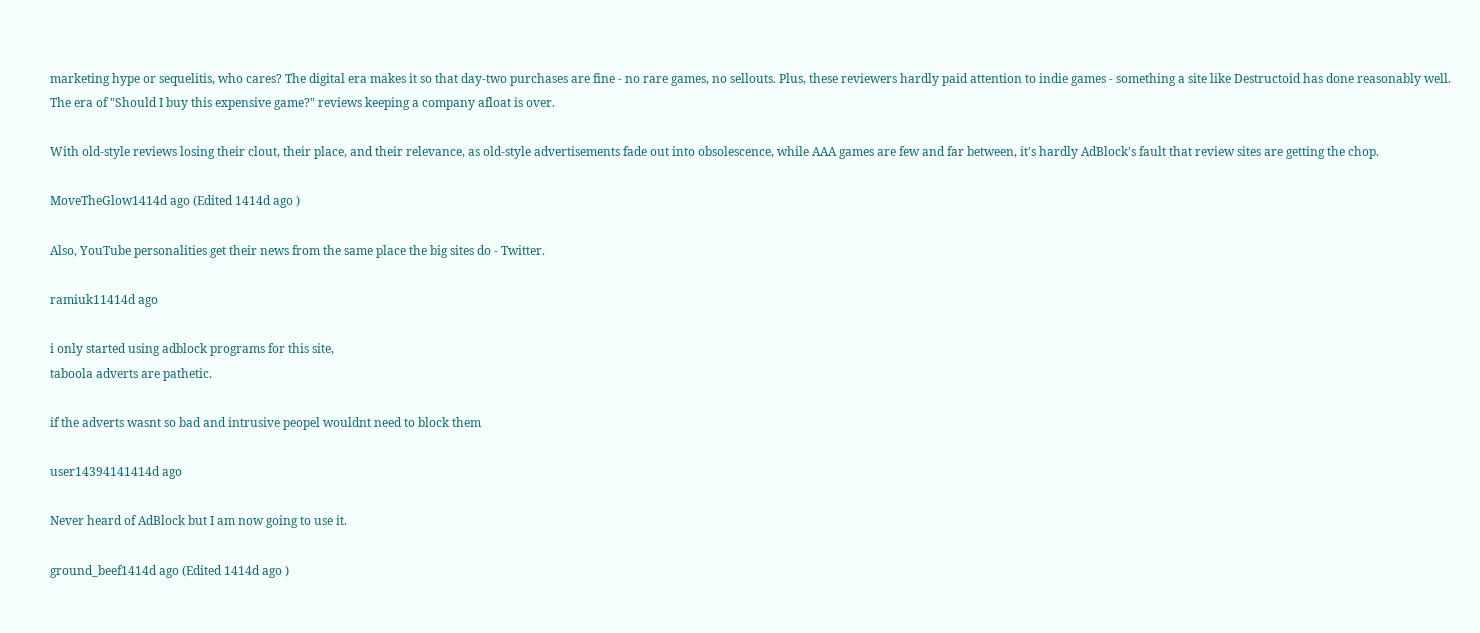marketing hype or sequelitis, who cares? The digital era makes it so that day-two purchases are fine - no rare games, no sellouts. Plus, these reviewers hardly paid attention to indie games - something a site like Destructoid has done reasonably well. The era of "Should I buy this expensive game?" reviews keeping a company afloat is over.

With old-style reviews losing their clout, their place, and their relevance, as old-style advertisements fade out into obsolescence, while AAA games are few and far between, it's hardly AdBlock's fault that review sites are getting the chop.

MoveTheGlow1414d ago (Edited 1414d ago )

Also, YouTube personalities get their news from the same place the big sites do - Twitter.

ramiuk11414d ago

i only started using adblock programs for this site,
taboola adverts are pathetic.

if the adverts wasnt so bad and intrusive peopel wouldnt need to block them

user14394141414d ago

Never heard of AdBlock but I am now going to use it.

ground_beef1414d ago (Edited 1414d ago )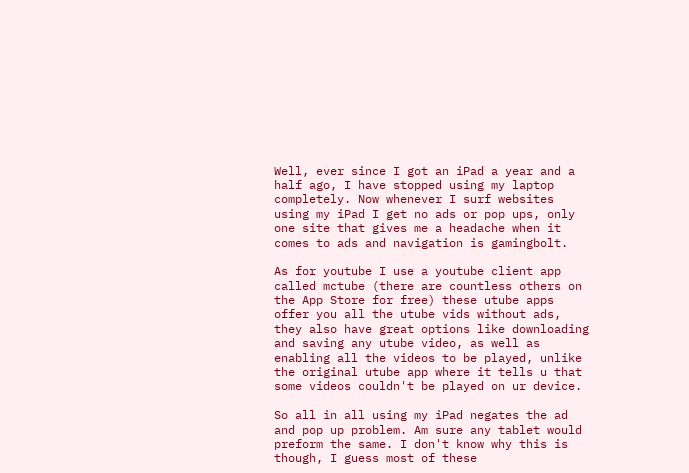Well, ever since I got an iPad a year and a half ago, I have stopped using my laptop completely. Now whenever I surf websites using my iPad I get no ads or pop ups, only one site that gives me a headache when it comes to ads and navigation is gamingbolt.

As for youtube I use a youtube client app called mctube (there are countless others on the App Store for free) these utube apps offer you all the utube vids without ads, they also have great options like downloading and saving any utube video, as well as enabling all the videos to be played, unlike the original utube app where it tells u that some videos couldn't be played on ur device.

So all in all using my iPad negates the ad and pop up problem. Am sure any tablet would preform the same. I don't know why this is though, I guess most of these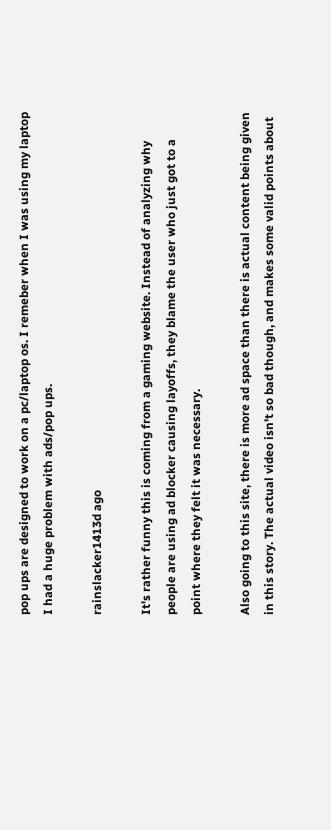pop ups are designed to work on a pc/laptop os. I remeber when I was using my laptop I had a huge problem with ads/pop ups.

rainslacker1413d ago

It's rather funny this is coming from a gaming website. Instead of analyzing why people are using ad blocker causing layoffs, they blame the user who just got to a point where they felt it was necessary.

Also going to this site, there is more ad space than there is actual content being given in this story. The actual video isn't so bad though, and makes some valid points about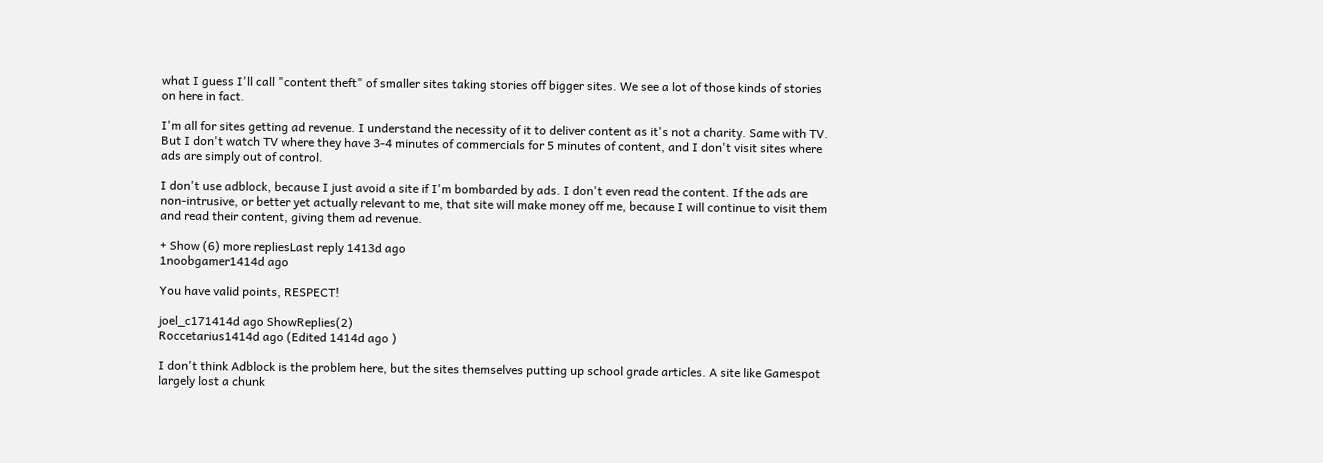what I guess I'll call "content theft" of smaller sites taking stories off bigger sites. We see a lot of those kinds of stories on here in fact.

I'm all for sites getting ad revenue. I understand the necessity of it to deliver content as it's not a charity. Same with TV. But I don't watch TV where they have 3-4 minutes of commercials for 5 minutes of content, and I don't visit sites where ads are simply out of control.

I don't use adblock, because I just avoid a site if I'm bombarded by ads. I don't even read the content. If the ads are non-intrusive, or better yet actually relevant to me, that site will make money off me, because I will continue to visit them and read their content, giving them ad revenue.

+ Show (6) more repliesLast reply 1413d ago
1noobgamer1414d ago

You have valid points, RESPECT!

joel_c171414d ago ShowReplies(2)
Roccetarius1414d ago (Edited 1414d ago )

I don't think Adblock is the problem here, but the sites themselves putting up school grade articles. A site like Gamespot largely lost a chunk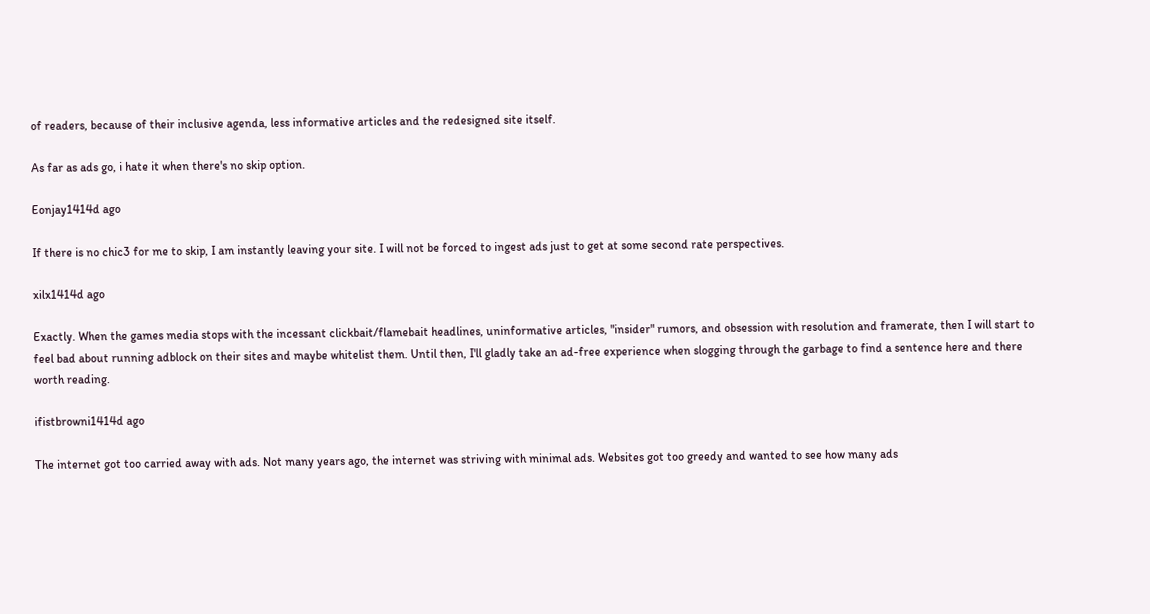of readers, because of their inclusive agenda, less informative articles and the redesigned site itself.

As far as ads go, i hate it when there's no skip option.

Eonjay1414d ago

If there is no chic3 for me to skip, I am instantly leaving your site. I will not be forced to ingest ads just to get at some second rate perspectives.

xilx1414d ago

Exactly. When the games media stops with the incessant clickbait/flamebait headlines, uninformative articles, "insider" rumors, and obsession with resolution and framerate, then I will start to feel bad about running adblock on their sites and maybe whitelist them. Until then, I'll gladly take an ad-free experience when slogging through the garbage to find a sentence here and there worth reading.

ifistbrowni1414d ago

The internet got too carried away with ads. Not many years ago, the internet was striving with minimal ads. Websites got too greedy and wanted to see how many ads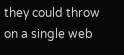they could throw on a single web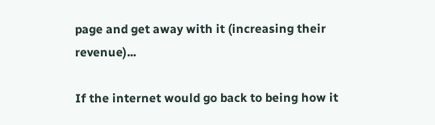page and get away with it (increasing their revenue)...

If the internet would go back to being how it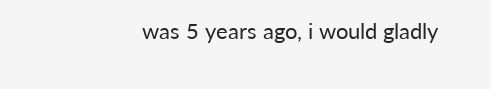was 5 years ago, i would gladly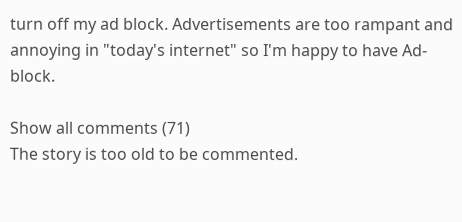turn off my ad block. Advertisements are too rampant and annoying in "today's internet" so I'm happy to have Ad-block.

Show all comments (71)
The story is too old to be commented.